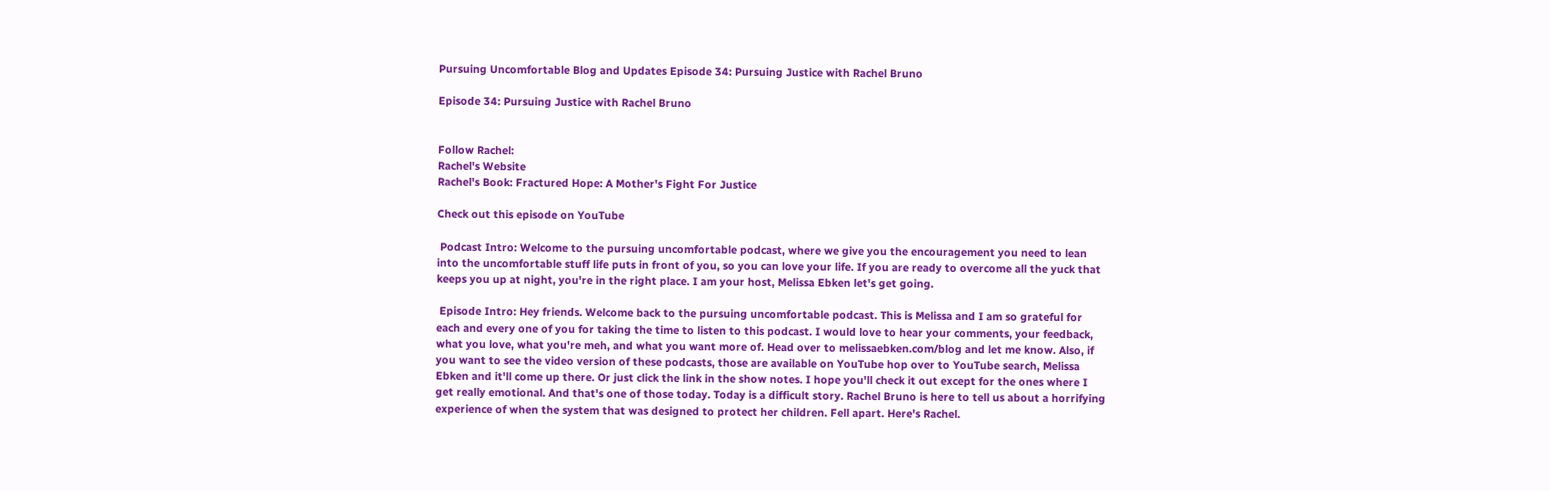Pursuing Uncomfortable Blog and Updates Episode 34: Pursuing Justice with Rachel Bruno

Episode 34: Pursuing Justice with Rachel Bruno


Follow Rachel:
Rachel's Website
Rachel's Book: Fractured Hope: A Mother's Fight For Justice

Check out this episode on YouTube

 Podcast Intro: Welcome to the pursuing uncomfortable podcast, where we give you the encouragement you need to lean into the uncomfortable stuff life puts in front of you, so you can love your life. If you are ready to overcome all the yuck that keeps you up at night, you're in the right place. I am your host, Melissa Ebken let's get going.

 Episode Intro: Hey friends. Welcome back to the pursuing uncomfortable podcast. This is Melissa and I am so grateful for each and every one of you for taking the time to listen to this podcast. I would love to hear your comments, your feedback, what you love, what you're meh, and what you want more of. Head over to melissaebken.com/blog and let me know. Also, if you want to see the video version of these podcasts, those are available on YouTube hop over to YouTube search, Melissa Ebken and it'll come up there. Or just click the link in the show notes. I hope you'll check it out except for the ones where I get really emotional. And that's one of those today. Today is a difficult story. Rachel Bruno is here to tell us about a horrifying experience of when the system that was designed to protect her children. Fell apart. Here's Rachel.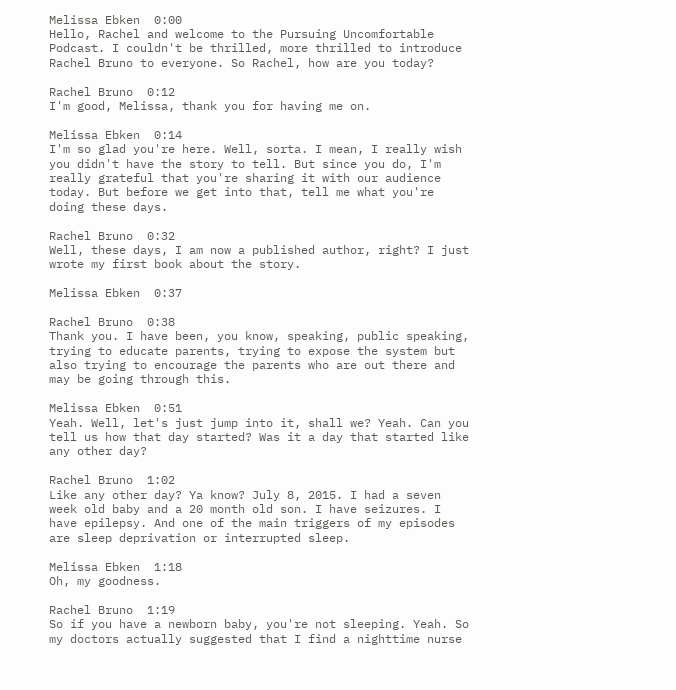Melissa Ebken  0:00
Hello, Rachel and welcome to the Pursuing Uncomfortable Podcast. I couldn't be thrilled, more thrilled to introduce Rachel Bruno to everyone. So Rachel, how are you today?

Rachel Bruno  0:12
I'm good, Melissa, thank you for having me on.

Melissa Ebken  0:14
I'm so glad you're here. Well, sorta. I mean, I really wish you didn't have the story to tell. But since you do, I'm really grateful that you're sharing it with our audience today. But before we get into that, tell me what you're doing these days.

Rachel Bruno  0:32
Well, these days, I am now a published author, right? I just wrote my first book about the story.

Melissa Ebken  0:37

Rachel Bruno  0:38
Thank you. I have been, you know, speaking, public speaking, trying to educate parents, trying to expose the system but also trying to encourage the parents who are out there and may be going through this.

Melissa Ebken  0:51
Yeah. Well, let's just jump into it, shall we? Yeah. Can you tell us how that day started? Was it a day that started like any other day?

Rachel Bruno  1:02
Like any other day? Ya know? July 8, 2015. I had a seven week old baby and a 20 month old son. I have seizures. I have epilepsy. And one of the main triggers of my episodes are sleep deprivation or interrupted sleep.

Melissa Ebken  1:18
Oh, my goodness.

Rachel Bruno  1:19
So if you have a newborn baby, you're not sleeping. Yeah. So my doctors actually suggested that I find a nighttime nurse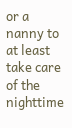or a nanny to at least take care of the nighttime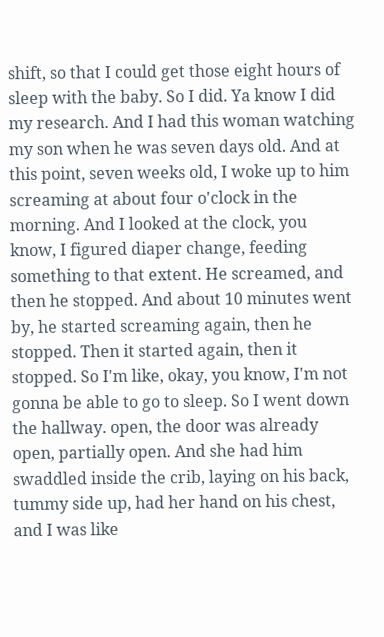shift, so that I could get those eight hours of sleep with the baby. So I did. Ya know I did my research. And I had this woman watching my son when he was seven days old. And at this point, seven weeks old, I woke up to him screaming at about four o'clock in the morning. And I looked at the clock, you know, I figured diaper change, feeding something to that extent. He screamed, and then he stopped. And about 10 minutes went by, he started screaming again, then he stopped. Then it started again, then it stopped. So I'm like, okay, you know, I'm not gonna be able to go to sleep. So I went down the hallway. open, the door was already open, partially open. And she had him swaddled inside the crib, laying on his back, tummy side up, had her hand on his chest, and I was like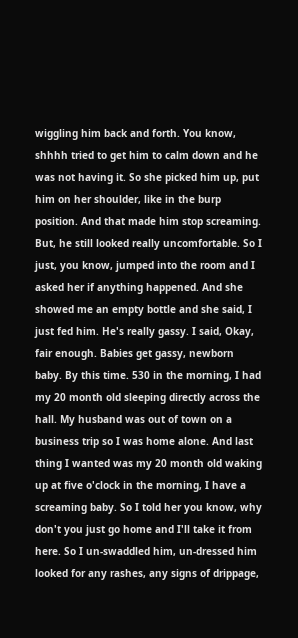wiggling him back and forth. You know, shhhh tried to get him to calm down and he was not having it. So she picked him up, put him on her shoulder, like in the burp position. And that made him stop screaming. But, he still looked really uncomfortable. So I just, you know, jumped into the room and I asked her if anything happened. And she showed me an empty bottle and she said, I just fed him. He's really gassy. I said, Okay, fair enough. Babies get gassy, newborn baby. By this time. 530 in the morning, I had my 20 month old sleeping directly across the hall. My husband was out of town on a business trip so I was home alone. And last thing I wanted was my 20 month old waking up at five o'clock in the morning, I have a screaming baby. So I told her you know, why don't you just go home and I'll take it from here. So I un-swaddled him, un-dressed him looked for any rashes, any signs of drippage,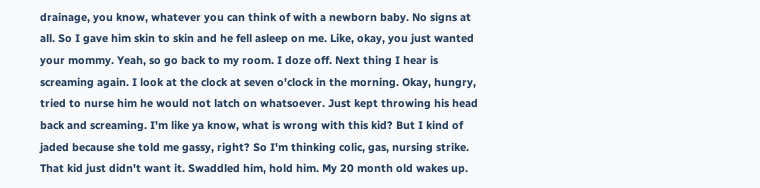drainage, you know, whatever you can think of with a newborn baby. No signs at all. So I gave him skin to skin and he fell asleep on me. Like, okay, you just wanted your mommy. Yeah, so go back to my room. I doze off. Next thing I hear is screaming again. I look at the clock at seven o'clock in the morning. Okay, hungry, tried to nurse him he would not latch on whatsoever. Just kept throwing his head back and screaming. I'm like ya know, what is wrong with this kid? But I kind of jaded because she told me gassy, right? So I'm thinking colic, gas, nursing strike. That kid just didn't want it. Swaddled him, hold him. My 20 month old wakes up.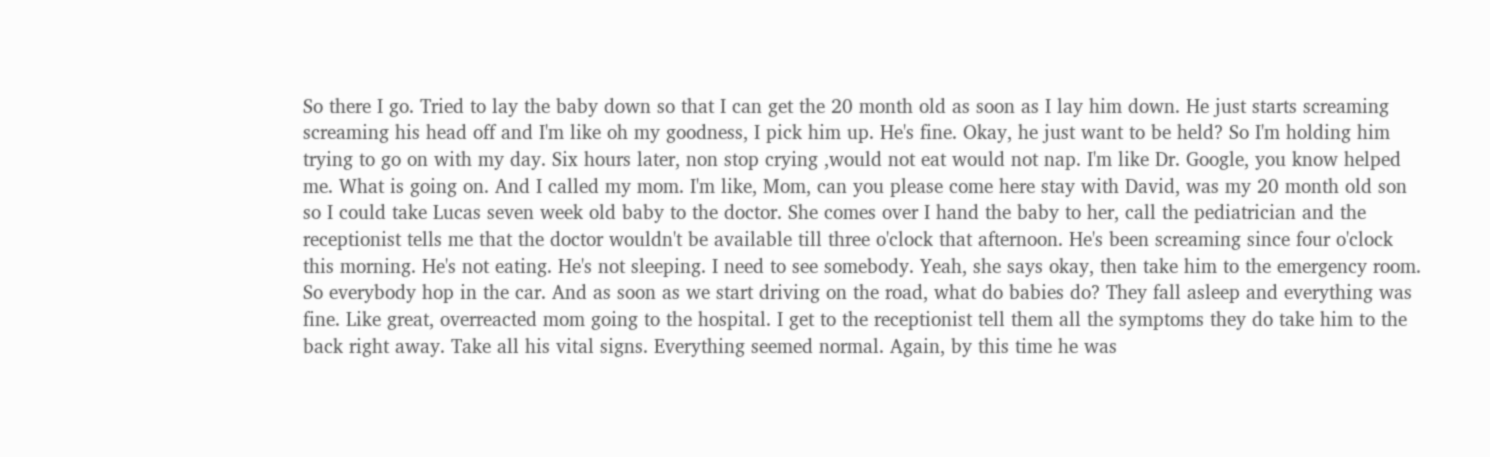So there I go. Tried to lay the baby down so that I can get the 20 month old as soon as I lay him down. He just starts screaming screaming his head off and I'm like oh my goodness, I pick him up. He's fine. Okay, he just want to be held? So I'm holding him trying to go on with my day. Six hours later, non stop crying ,would not eat would not nap. I'm like Dr. Google, you know helped me. What is going on. And I called my mom. I'm like, Mom, can you please come here stay with David, was my 20 month old son so I could take Lucas seven week old baby to the doctor. She comes over I hand the baby to her, call the pediatrician and the receptionist tells me that the doctor wouldn't be available till three o'clock that afternoon. He's been screaming since four o'clock this morning. He's not eating. He's not sleeping. I need to see somebody. Yeah, she says okay, then take him to the emergency room. So everybody hop in the car. And as soon as we start driving on the road, what do babies do? They fall asleep and everything was fine. Like great, overreacted mom going to the hospital. I get to the receptionist tell them all the symptoms they do take him to the back right away. Take all his vital signs. Everything seemed normal. Again, by this time he was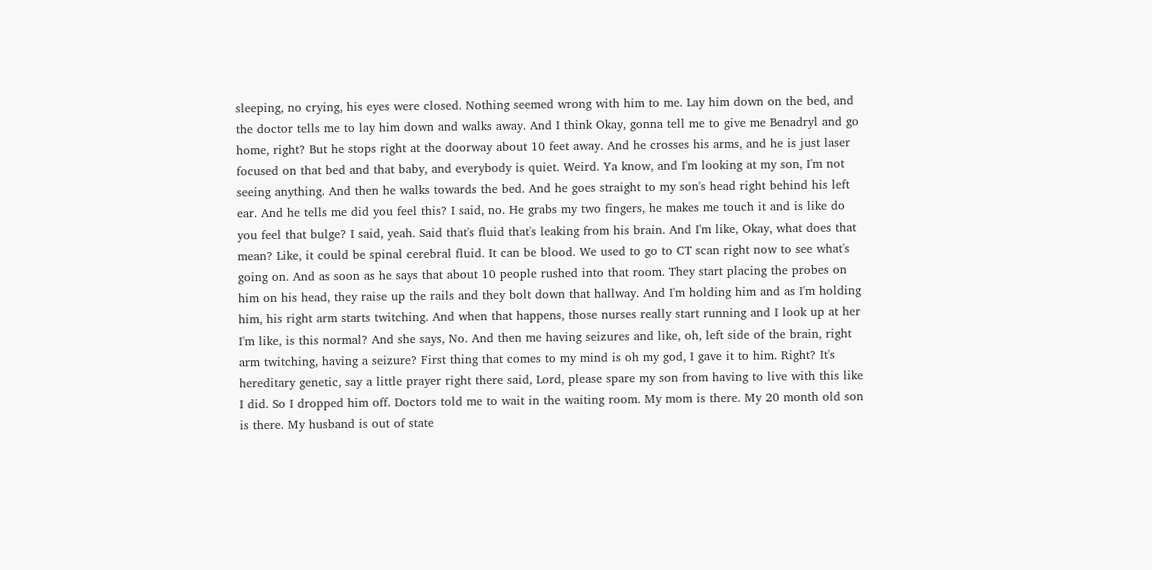sleeping, no crying, his eyes were closed. Nothing seemed wrong with him to me. Lay him down on the bed, and the doctor tells me to lay him down and walks away. And I think Okay, gonna tell me to give me Benadryl and go home, right? But he stops right at the doorway about 10 feet away. And he crosses his arms, and he is just laser focused on that bed and that baby, and everybody is quiet. Weird. Ya know, and I'm looking at my son, I'm not seeing anything. And then he walks towards the bed. And he goes straight to my son's head right behind his left ear. And he tells me did you feel this? I said, no. He grabs my two fingers, he makes me touch it and is like do you feel that bulge? I said, yeah. Said that's fluid that's leaking from his brain. And I'm like, Okay, what does that mean? Like, it could be spinal cerebral fluid. It can be blood. We used to go to CT scan right now to see what's going on. And as soon as he says that about 10 people rushed into that room. They start placing the probes on him on his head, they raise up the rails and they bolt down that hallway. And I'm holding him and as I'm holding him, his right arm starts twitching. And when that happens, those nurses really start running and I look up at her I'm like, is this normal? And she says, No. And then me having seizures and like, oh, left side of the brain, right arm twitching, having a seizure? First thing that comes to my mind is oh my god, I gave it to him. Right? It's hereditary genetic, say a little prayer right there said, Lord, please spare my son from having to live with this like I did. So I dropped him off. Doctors told me to wait in the waiting room. My mom is there. My 20 month old son is there. My husband is out of state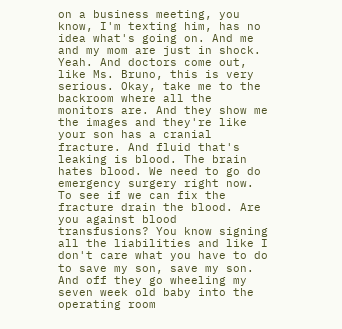on a business meeting, you know, I'm texting him, has no idea what's going on. And me and my mom are just in shock. Yeah. And doctors come out, like Ms. Bruno, this is very serious. Okay, take me to the backroom where all the monitors are. And they show me the images and they're like your son has a cranial fracture. And fluid that's leaking is blood. The brain hates blood. We need to go do emergency surgery right now. To see if we can fix the fracture drain the blood. Are you against blood transfusions? You know signing all the liabilities and like I don't care what you have to do to save my son, save my son. And off they go wheeling my seven week old baby into the operating room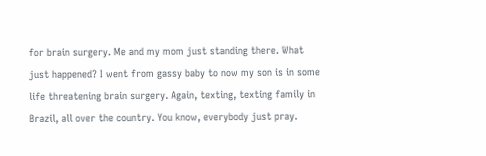for brain surgery. Me and my mom just standing there. What just happened? I went from gassy baby to now my son is in some life threatening brain surgery. Again, texting, texting family in Brazil, all over the country. You know, everybody just pray.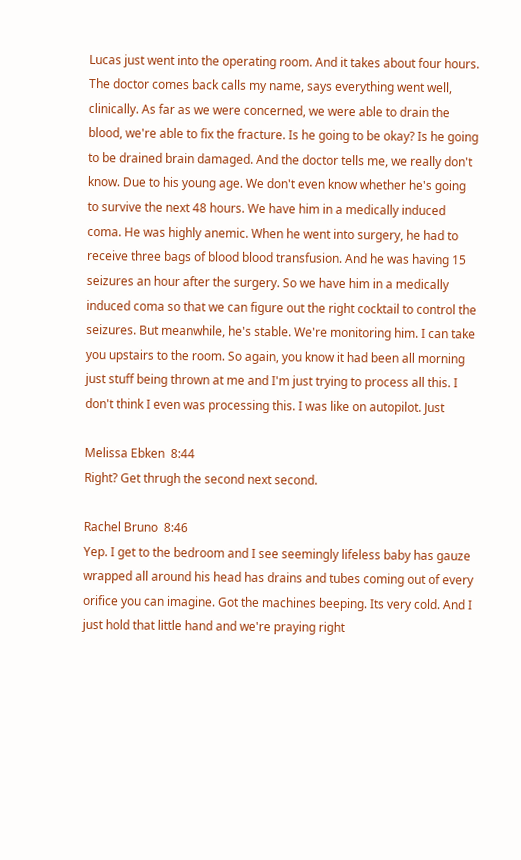Lucas just went into the operating room. And it takes about four hours. The doctor comes back calls my name, says everything went well, clinically. As far as we were concerned, we were able to drain the blood, we're able to fix the fracture. Is he going to be okay? Is he going to be drained brain damaged. And the doctor tells me, we really don't know. Due to his young age. We don't even know whether he's going to survive the next 48 hours. We have him in a medically induced coma. He was highly anemic. When he went into surgery, he had to receive three bags of blood blood transfusion. And he was having 15 seizures an hour after the surgery. So we have him in a medically induced coma so that we can figure out the right cocktail to control the seizures. But meanwhile, he's stable. We're monitoring him. I can take you upstairs to the room. So again, you know it had been all morning just stuff being thrown at me and I'm just trying to process all this. I don't think I even was processing this. I was like on autopilot. Just

Melissa Ebken  8:44
Right? Get thrugh the second next second.

Rachel Bruno  8:46
Yep. I get to the bedroom and I see seemingly lifeless baby has gauze wrapped all around his head has drains and tubes coming out of every orifice you can imagine. Got the machines beeping. Its very cold. And I just hold that little hand and we're praying right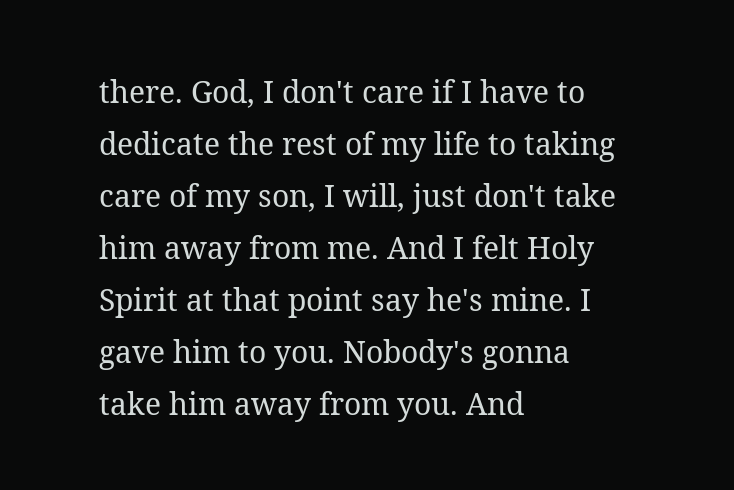there. God, I don't care if I have to dedicate the rest of my life to taking care of my son, I will, just don't take him away from me. And I felt Holy Spirit at that point say he's mine. I gave him to you. Nobody's gonna take him away from you. And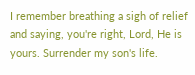I remember breathing a sigh of relief and saying, you're right, Lord, He is yours. Surrender my son's life.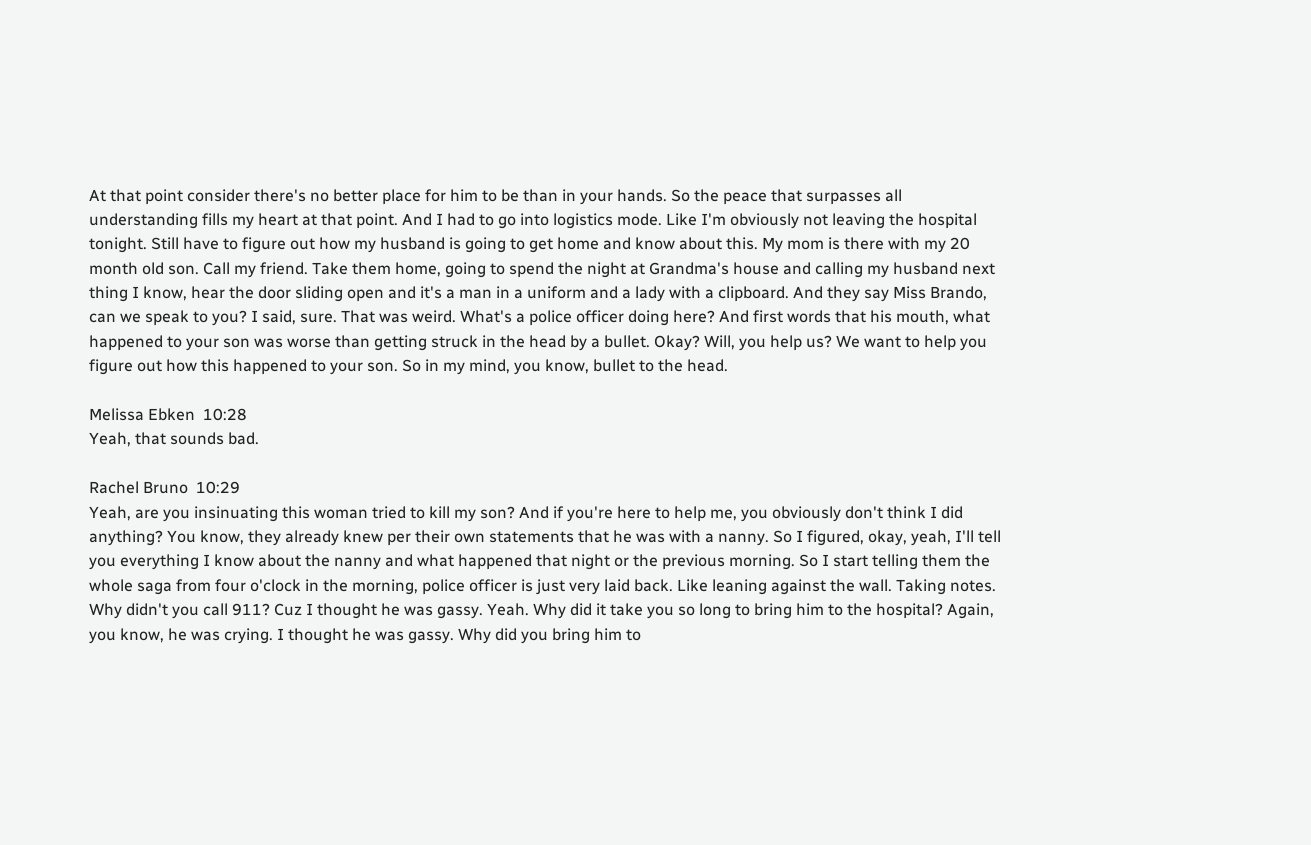At that point consider there's no better place for him to be than in your hands. So the peace that surpasses all understanding fills my heart at that point. And I had to go into logistics mode. Like I'm obviously not leaving the hospital tonight. Still have to figure out how my husband is going to get home and know about this. My mom is there with my 20 month old son. Call my friend. Take them home, going to spend the night at Grandma's house and calling my husband next thing I know, hear the door sliding open and it's a man in a uniform and a lady with a clipboard. And they say Miss Brando, can we speak to you? I said, sure. That was weird. What's a police officer doing here? And first words that his mouth, what happened to your son was worse than getting struck in the head by a bullet. Okay? Will, you help us? We want to help you figure out how this happened to your son. So in my mind, you know, bullet to the head.

Melissa Ebken  10:28
Yeah, that sounds bad.

Rachel Bruno  10:29
Yeah, are you insinuating this woman tried to kill my son? And if you're here to help me, you obviously don't think I did anything? You know, they already knew per their own statements that he was with a nanny. So I figured, okay, yeah, I'll tell you everything I know about the nanny and what happened that night or the previous morning. So I start telling them the whole saga from four o'clock in the morning, police officer is just very laid back. Like leaning against the wall. Taking notes. Why didn't you call 911? Cuz I thought he was gassy. Yeah. Why did it take you so long to bring him to the hospital? Again, you know, he was crying. I thought he was gassy. Why did you bring him to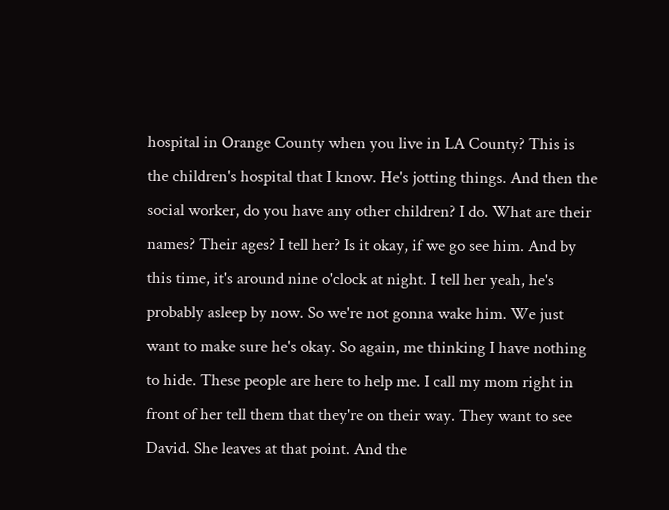hospital in Orange County when you live in LA County? This is the children's hospital that I know. He's jotting things. And then the social worker, do you have any other children? I do. What are their names? Their ages? I tell her? Is it okay, if we go see him. And by this time, it's around nine o'clock at night. I tell her yeah, he's probably asleep by now. So we're not gonna wake him. We just want to make sure he's okay. So again, me thinking I have nothing to hide. These people are here to help me. I call my mom right in front of her tell them that they're on their way. They want to see David. She leaves at that point. And the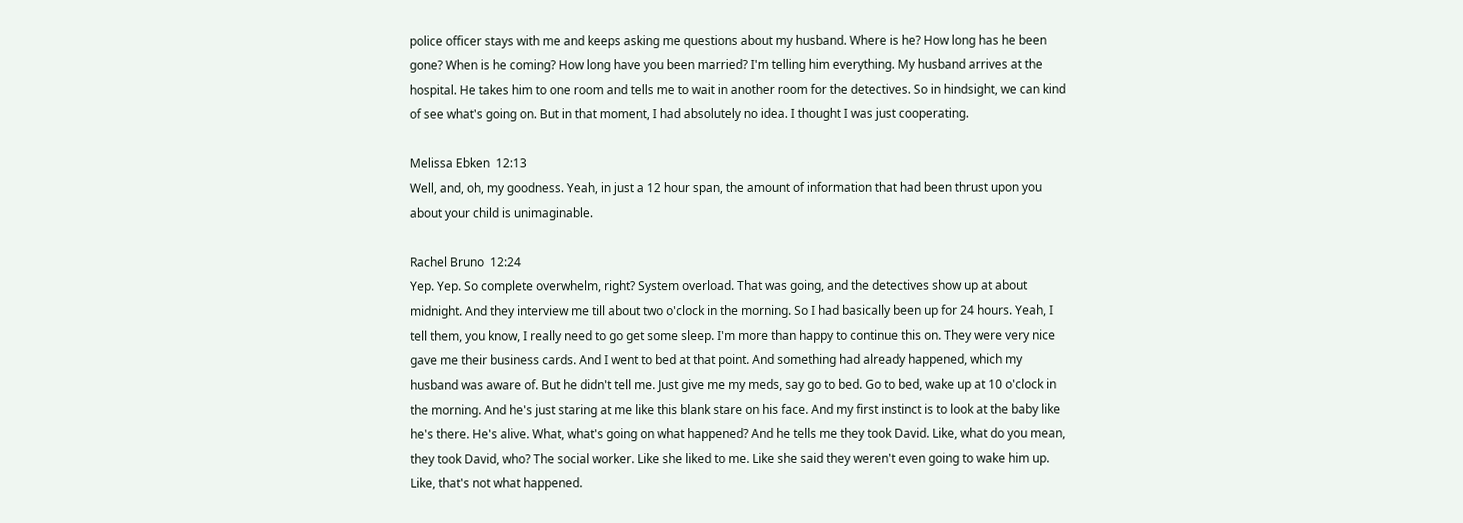police officer stays with me and keeps asking me questions about my husband. Where is he? How long has he been gone? When is he coming? How long have you been married? I'm telling him everything. My husband arrives at the hospital. He takes him to one room and tells me to wait in another room for the detectives. So in hindsight, we can kind of see what's going on. But in that moment, I had absolutely no idea. I thought I was just cooperating.

Melissa Ebken  12:13
Well, and, oh, my goodness. Yeah, in just a 12 hour span, the amount of information that had been thrust upon you about your child is unimaginable.

Rachel Bruno  12:24
Yep. Yep. So complete overwhelm, right? System overload. That was going, and the detectives show up at about midnight. And they interview me till about two o'clock in the morning. So I had basically been up for 24 hours. Yeah, I tell them, you know, I really need to go get some sleep. I'm more than happy to continue this on. They were very nice gave me their business cards. And I went to bed at that point. And something had already happened, which my husband was aware of. But he didn't tell me. Just give me my meds, say go to bed. Go to bed, wake up at 10 o'clock in the morning. And he's just staring at me like this blank stare on his face. And my first instinct is to look at the baby like he's there. He's alive. What, what's going on what happened? And he tells me they took David. Like, what do you mean, they took David, who? The social worker. Like she liked to me. Like she said they weren't even going to wake him up. Like, that's not what happened.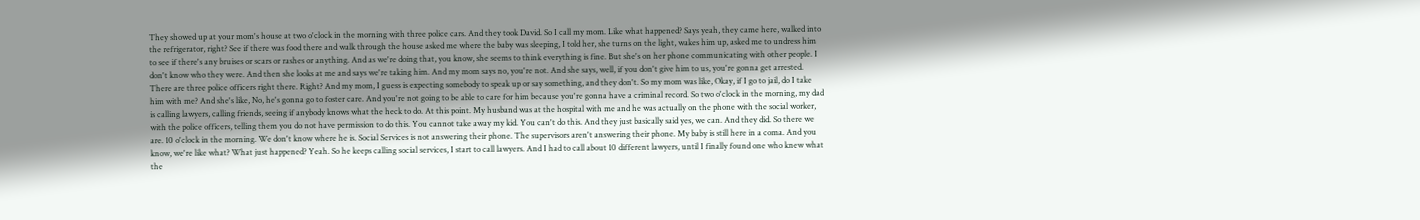They showed up at your mom's house at two o'clock in the morning with three police cars. And they took David. So I call my mom. Like what happened? Says yeah, they came here, walked into the refrigerator, right? See if there was food there and walk through the house asked me where the baby was sleeping, I told her, she turns on the light, wakes him up, asked me to undress him to see if there's any bruises or scars or rashes or anything. And as we're doing that, you know, she seems to think everything is fine. But she's on her phone communicating with other people. I don't know who they were. And then she looks at me and says we're taking him. And my mom says no, you're not. And she says, well, if you don't give him to us, you're gonna get arrested. There are three police officers right there. Right? And my mom, I guess is expecting somebody to speak up or say something, and they don't. So my mom was like, Okay, if I go to jail, do I take him with me? And she's like, No, he's gonna go to foster care. And you're not going to be able to care for him because you're gonna have a criminal record. So two o'clock in the morning, my dad is calling lawyers, calling friends, seeing if anybody knows what the heck to do. At this point. My husband was at the hospital with me and he was actually on the phone with the social worker, with the police officers, telling them you do not have permission to do this. You cannot take away my kid. You can't do this. And they just basically said yes, we can. And they did. So there we are. 10 o'clock in the morning. We don't know where he is. Social Services is not answering their phone. The supervisors aren't answering their phone. My baby is still here in a coma. And you know, we're like what? What just happened? Yeah. So he keeps calling social services, I start to call lawyers. And I had to call about 10 different lawyers, until I finally found one who knew what the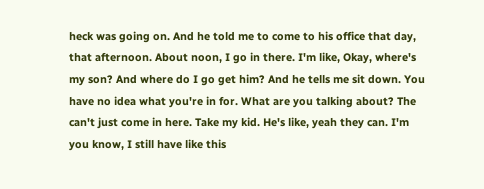heck was going on. And he told me to come to his office that day, that afternoon. About noon, I go in there. I'm like, Okay, where's my son? And where do I go get him? And he tells me sit down. You have no idea what you're in for. What are you talking about? The can't just come in here. Take my kid. He's like, yeah they can. I'm you know, I still have like this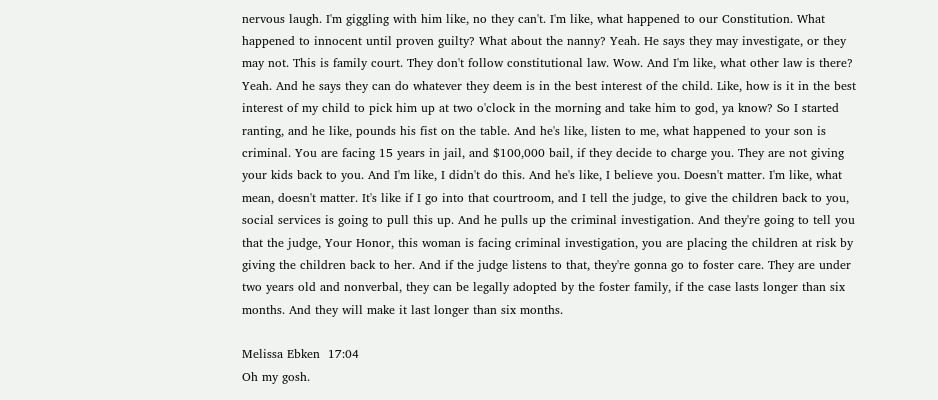nervous laugh. I'm giggling with him like, no they can't. I'm like, what happened to our Constitution. What happened to innocent until proven guilty? What about the nanny? Yeah. He says they may investigate, or they may not. This is family court. They don't follow constitutional law. Wow. And I'm like, what other law is there? Yeah. And he says they can do whatever they deem is in the best interest of the child. Like, how is it in the best interest of my child to pick him up at two o'clock in the morning and take him to god, ya know? So I started ranting, and he like, pounds his fist on the table. And he's like, listen to me, what happened to your son is criminal. You are facing 15 years in jail, and $100,000 bail, if they decide to charge you. They are not giving your kids back to you. And I'm like, I didn't do this. And he's like, I believe you. Doesn't matter. I'm like, what mean, doesn't matter. It's like if I go into that courtroom, and I tell the judge, to give the children back to you, social services is going to pull this up. And he pulls up the criminal investigation. And they're going to tell you that the judge, Your Honor, this woman is facing criminal investigation, you are placing the children at risk by giving the children back to her. And if the judge listens to that, they're gonna go to foster care. They are under two years old and nonverbal, they can be legally adopted by the foster family, if the case lasts longer than six months. And they will make it last longer than six months.

Melissa Ebken  17:04
Oh my gosh.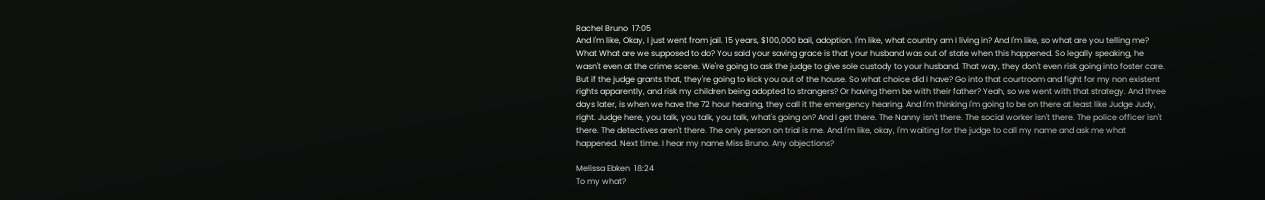Rachel Bruno  17:05
And I'm like, Okay, I just went from jail. 15 years, $100,000 bail, adoption. I'm like, what country am I living in? And I'm like, so what are you telling me? What What are we supposed to do? You said your saving grace is that your husband was out of state when this happened. So legally speaking, he wasn't even at the crime scene. We're going to ask the judge to give sole custody to your husband. That way, they don't even risk going into foster care. But if the judge grants that, they're going to kick you out of the house. So what choice did I have? Go into that courtroom and fight for my non existent rights apparently, and risk my children being adopted to strangers? Or having them be with their father? Yeah, so we went with that strategy. And three days later, is when we have the 72 hour hearing, they call it the emergency hearing. And I'm thinking I'm going to be on there at least like Judge Judy, right. Judge here, you talk, you talk, you talk, what's going on? And I get there. The Nanny isn't there. The social worker isn't there. The police officer isn't there. The detectives aren't there. The only person on trial is me. And I'm like, okay, I'm waiting for the judge to call my name and ask me what happened. Next time. I hear my name Miss Bruno. Any objections?

Melissa Ebken  18:24
To my what?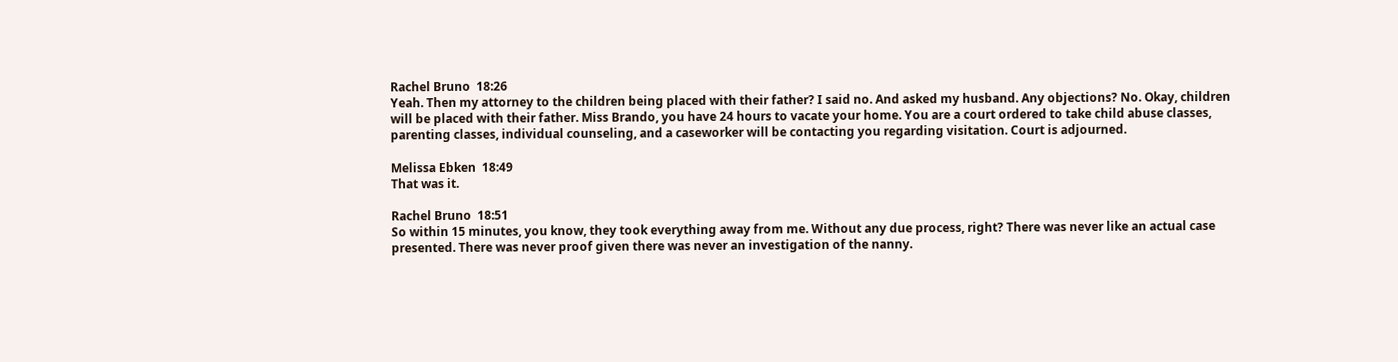Rachel Bruno  18:26
Yeah. Then my attorney to the children being placed with their father? I said no. And asked my husband. Any objections? No. Okay, children will be placed with their father. Miss Brando, you have 24 hours to vacate your home. You are a court ordered to take child abuse classes, parenting classes, individual counseling, and a caseworker will be contacting you regarding visitation. Court is adjourned.

Melissa Ebken  18:49
That was it.

Rachel Bruno  18:51
So within 15 minutes, you know, they took everything away from me. Without any due process, right? There was never like an actual case presented. There was never proof given there was never an investigation of the nanny.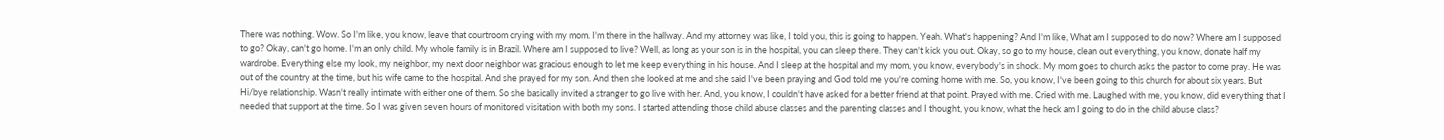There was nothing. Wow. So I'm like, you know, leave that courtroom crying with my mom. I'm there in the hallway. And my attorney was like, I told you, this is going to happen. Yeah. What's happening? And I'm like, What am I supposed to do now? Where am I supposed to go? Okay, can't go home. I'm an only child. My whole family is in Brazil. Where am I supposed to live? Well, as long as your son is in the hospital, you can sleep there. They can't kick you out. Okay, so go to my house, clean out everything, you know, donate half my wardrobe. Everything else my look, my neighbor, my next door neighbor was gracious enough to let me keep everything in his house. And I sleep at the hospital and my mom, you know, everybody's in shock. My mom goes to church asks the pastor to come pray. He was out of the country at the time, but his wife came to the hospital. And she prayed for my son. And then she looked at me and she said I've been praying and God told me you're coming home with me. So, you know, I've been going to this church for about six years. But Hi/bye relationship. Wasn't really intimate with either one of them. So she basically invited a stranger to go live with her. And, you know, I couldn't have asked for a better friend at that point. Prayed with me. Cried with me. Laughed with me, you know, did everything that I needed that support at the time. So I was given seven hours of monitored visitation with both my sons. I started attending those child abuse classes and the parenting classes and I thought, you know, what the heck am I going to do in the child abuse class?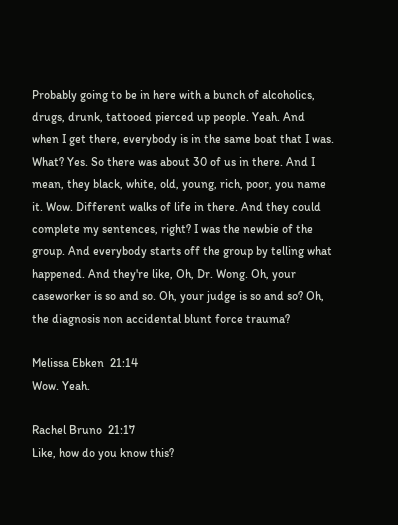Probably going to be in here with a bunch of alcoholics, drugs, drunk, tattooed pierced up people. Yeah. And when I get there, everybody is in the same boat that I was. What? Yes. So there was about 30 of us in there. And I mean, they black, white, old, young, rich, poor, you name it. Wow. Different walks of life in there. And they could complete my sentences, right? I was the newbie of the group. And everybody starts off the group by telling what happened. And they're like, Oh, Dr. Wong. Oh, your caseworker is so and so. Oh, your judge is so and so? Oh, the diagnosis non accidental blunt force trauma?

Melissa Ebken  21:14
Wow. Yeah.

Rachel Bruno  21:17
Like, how do you know this?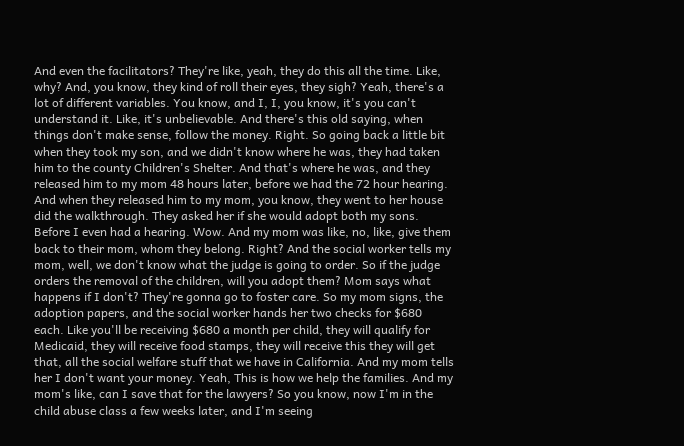And even the facilitators? They're like, yeah, they do this all the time. Like, why? And, you know, they kind of roll their eyes, they sigh? Yeah, there's a lot of different variables. You know, and I, I, you know, it's you can't understand it. Like, it's unbelievable. And there's this old saying, when things don't make sense, follow the money. Right. So going back a little bit when they took my son, and we didn't know where he was, they had taken him to the county Children's Shelter. And that's where he was, and they released him to my mom 48 hours later, before we had the 72 hour hearing. And when they released him to my mom, you know, they went to her house did the walkthrough. They asked her if she would adopt both my sons. Before I even had a hearing. Wow. And my mom was like, no, like, give them back to their mom, whom they belong. Right? And the social worker tells my mom, well, we don't know what the judge is going to order. So if the judge orders the removal of the children, will you adopt them? Mom says what happens if I don't? They're gonna go to foster care. So my mom signs, the adoption papers, and the social worker hands her two checks for $680 each. Like you'll be receiving $680 a month per child, they will qualify for Medicaid, they will receive food stamps, they will receive this they will get that, all the social welfare stuff that we have in California. And my mom tells her I don't want your money. Yeah, This is how we help the families. And my mom's like, can I save that for the lawyers? So you know, now I'm in the child abuse class a few weeks later, and I'm seeing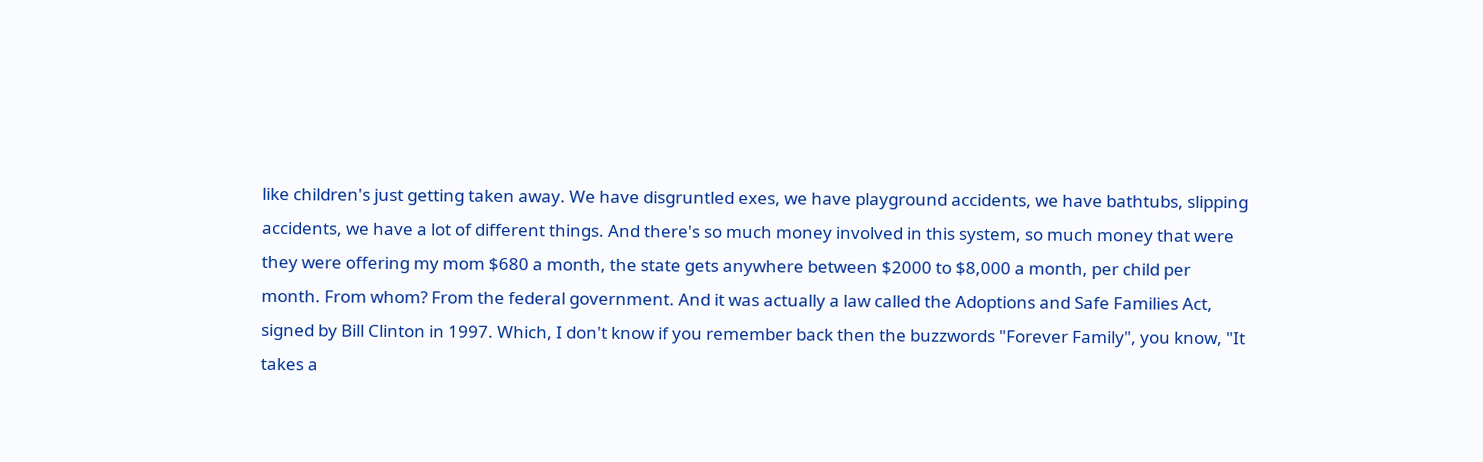like children's just getting taken away. We have disgruntled exes, we have playground accidents, we have bathtubs, slipping accidents, we have a lot of different things. And there's so much money involved in this system, so much money that were they were offering my mom $680 a month, the state gets anywhere between $2000 to $8,000 a month, per child per month. From whom? From the federal government. And it was actually a law called the Adoptions and Safe Families Act, signed by Bill Clinton in 1997. Which, I don't know if you remember back then the buzzwords "Forever Family", you know, "It takes a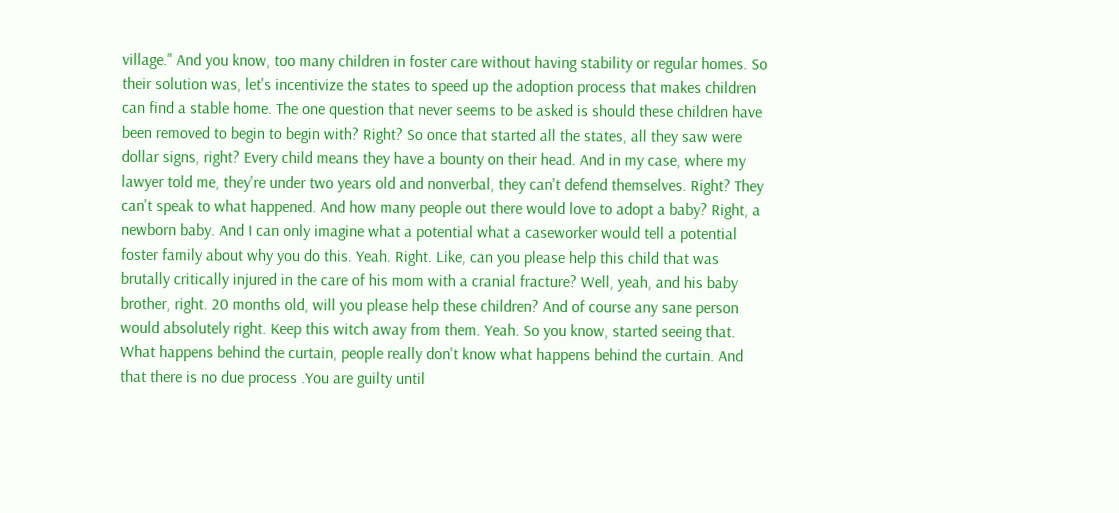village." And you know, too many children in foster care without having stability or regular homes. So their solution was, let's incentivize the states to speed up the adoption process that makes children can find a stable home. The one question that never seems to be asked is should these children have been removed to begin to begin with? Right? So once that started all the states, all they saw were dollar signs, right? Every child means they have a bounty on their head. And in my case, where my lawyer told me, they're under two years old and nonverbal, they can't defend themselves. Right? They can't speak to what happened. And how many people out there would love to adopt a baby? Right, a newborn baby. And I can only imagine what a potential what a caseworker would tell a potential foster family about why you do this. Yeah. Right. Like, can you please help this child that was brutally critically injured in the care of his mom with a cranial fracture? Well, yeah, and his baby brother, right. 20 months old, will you please help these children? And of course any sane person would absolutely right. Keep this witch away from them. Yeah. So you know, started seeing that. What happens behind the curtain, people really don't know what happens behind the curtain. And that there is no due process .You are guilty until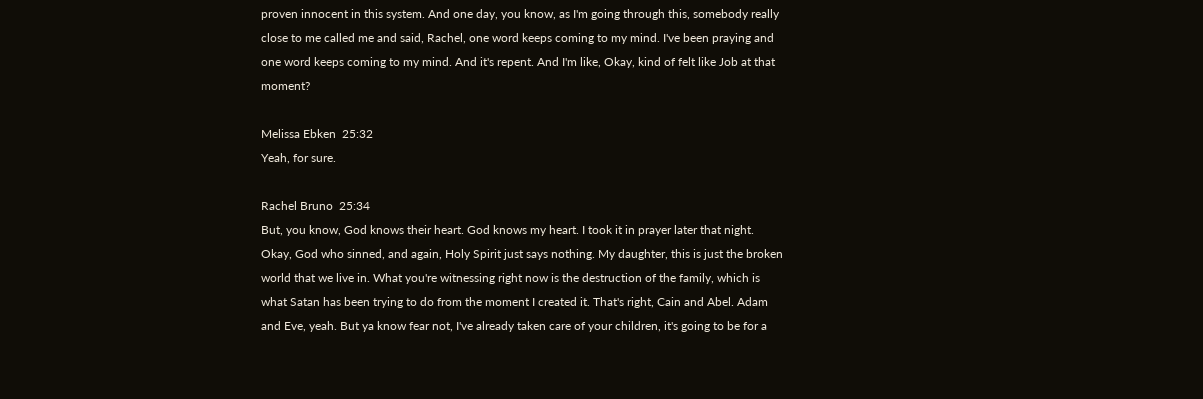proven innocent in this system. And one day, you know, as I'm going through this, somebody really close to me called me and said, Rachel, one word keeps coming to my mind. I've been praying and one word keeps coming to my mind. And it's repent. And I'm like, Okay, kind of felt like Job at that moment?

Melissa Ebken  25:32
Yeah, for sure.

Rachel Bruno  25:34
But, you know, God knows their heart. God knows my heart. I took it in prayer later that night. Okay, God who sinned, and again, Holy Spirit just says nothing. My daughter, this is just the broken world that we live in. What you're witnessing right now is the destruction of the family, which is what Satan has been trying to do from the moment I created it. That's right, Cain and Abel. Adam and Eve, yeah. But ya know fear not, I've already taken care of your children, it's going to be for a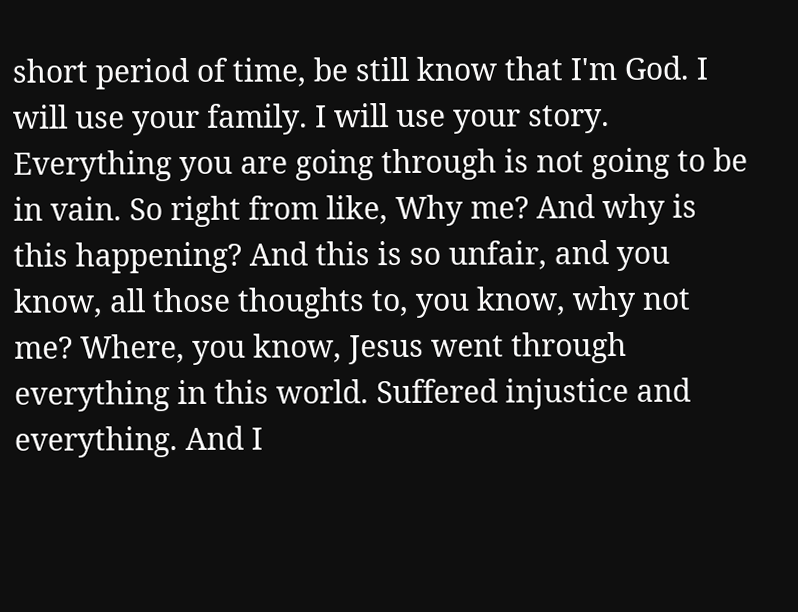short period of time, be still know that I'm God. I will use your family. I will use your story. Everything you are going through is not going to be in vain. So right from like, Why me? And why is this happening? And this is so unfair, and you know, all those thoughts to, you know, why not me? Where, you know, Jesus went through everything in this world. Suffered injustice and everything. And I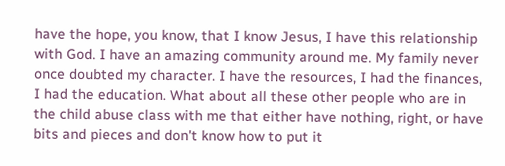have the hope, you know, that I know Jesus, I have this relationship with God. I have an amazing community around me. My family never once doubted my character. I have the resources, I had the finances, I had the education. What about all these other people who are in the child abuse class with me that either have nothing, right, or have bits and pieces and don't know how to put it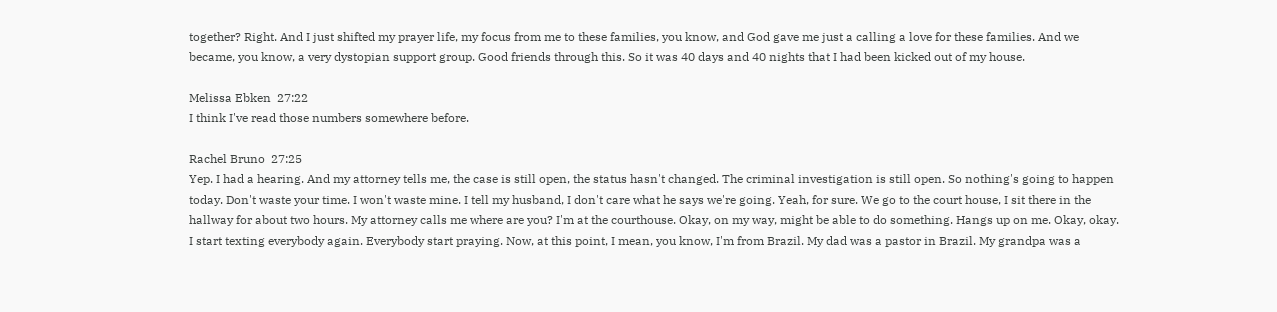together? Right. And I just shifted my prayer life, my focus from me to these families, you know, and God gave me just a calling a love for these families. And we became, you know, a very dystopian support group. Good friends through this. So it was 40 days and 40 nights that I had been kicked out of my house.

Melissa Ebken  27:22
I think I've read those numbers somewhere before.

Rachel Bruno  27:25
Yep. I had a hearing. And my attorney tells me, the case is still open, the status hasn't changed. The criminal investigation is still open. So nothing's going to happen today. Don't waste your time. I won't waste mine. I tell my husband, I don't care what he says we're going. Yeah, for sure. We go to the court house, I sit there in the hallway for about two hours. My attorney calls me where are you? I'm at the courthouse. Okay, on my way, might be able to do something. Hangs up on me. Okay, okay. I start texting everybody again. Everybody start praying. Now, at this point, I mean, you know, I'm from Brazil. My dad was a pastor in Brazil. My grandpa was a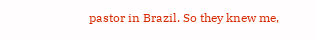pastor in Brazil. So they knew me,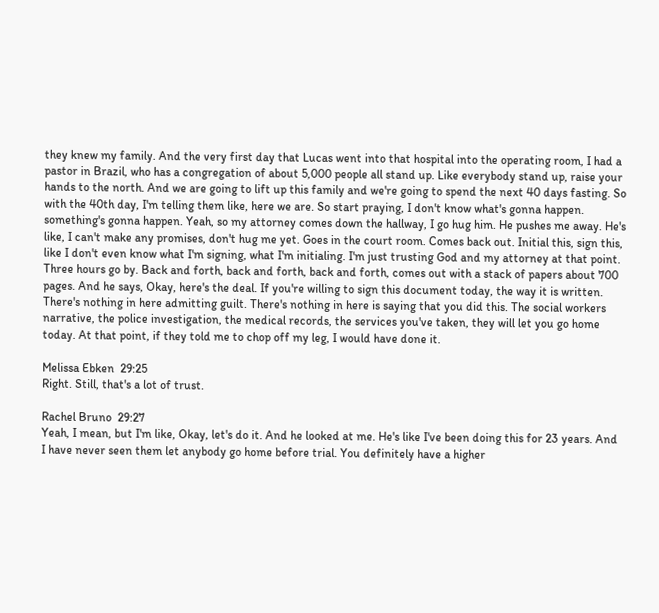they knew my family. And the very first day that Lucas went into that hospital into the operating room, I had a pastor in Brazil, who has a congregation of about 5,000 people all stand up. Like everybody stand up, raise your hands to the north. And we are going to lift up this family and we're going to spend the next 40 days fasting. So with the 40th day, I'm telling them like, here we are. So start praying, I don't know what's gonna happen. something's gonna happen. Yeah, so my attorney comes down the hallway, I go hug him. He pushes me away. He's like, I can't make any promises, don't hug me yet. Goes in the court room. Comes back out. Initial this, sign this, like I don't even know what I'm signing, what I'm initialing. I'm just trusting God and my attorney at that point. Three hours go by. Back and forth, back and forth, back and forth, comes out with a stack of papers about 700 pages. And he says, Okay, here's the deal. If you're willing to sign this document today, the way it is written. There's nothing in here admitting guilt. There's nothing in here is saying that you did this. The social workers narrative, the police investigation, the medical records, the services you've taken, they will let you go home today. At that point, if they told me to chop off my leg, I would have done it.

Melissa Ebken  29:25
Right. Still, that's a lot of trust.

Rachel Bruno  29:27
Yeah, I mean, but I'm like, Okay, let's do it. And he looked at me. He's like I've been doing this for 23 years. And I have never seen them let anybody go home before trial. You definitely have a higher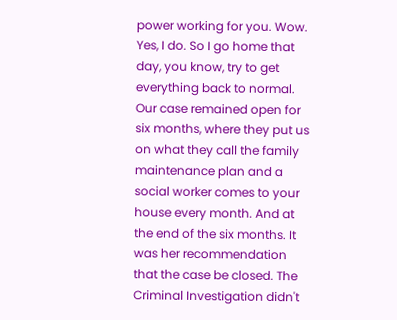power working for you. Wow. Yes, I do. So I go home that day, you know, try to get everything back to normal. Our case remained open for six months, where they put us on what they call the family maintenance plan and a social worker comes to your house every month. And at the end of the six months. It was her recommendation that the case be closed. The Criminal Investigation didn't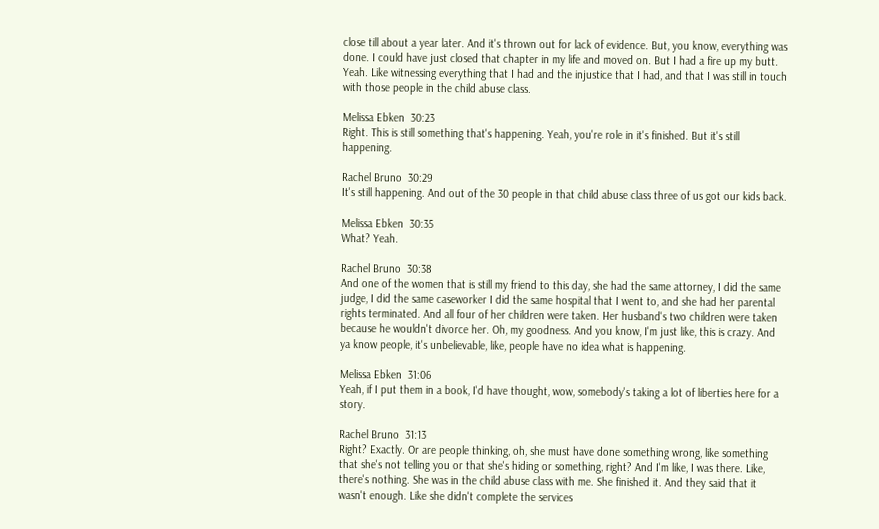close till about a year later. And it's thrown out for lack of evidence. But, you know, everything was done. I could have just closed that chapter in my life and moved on. But I had a fire up my butt. Yeah. Like witnessing everything that I had and the injustice that I had, and that I was still in touch with those people in the child abuse class.

Melissa Ebken  30:23
Right. This is still something that's happening. Yeah, you're role in it's finished. But it's still happening.

Rachel Bruno  30:29
It's still happening. And out of the 30 people in that child abuse class three of us got our kids back.

Melissa Ebken  30:35
What? Yeah.

Rachel Bruno  30:38
And one of the women that is still my friend to this day, she had the same attorney, I did the same judge, I did the same caseworker I did the same hospital that I went to, and she had her parental rights terminated. And all four of her children were taken. Her husband's two children were taken because he wouldn't divorce her. Oh, my goodness. And you know, I'm just like, this is crazy. And ya know people, it's unbelievable, like, people have no idea what is happening.

Melissa Ebken  31:06
Yeah, if I put them in a book, I'd have thought, wow, somebody's taking a lot of liberties here for a story.

Rachel Bruno  31:13
Right? Exactly. Or are people thinking, oh, she must have done something wrong, like something that she's not telling you or that she's hiding or something, right? And I'm like, I was there. Like, there's nothing. She was in the child abuse class with me. She finished it. And they said that it wasn't enough. Like she didn't complete the services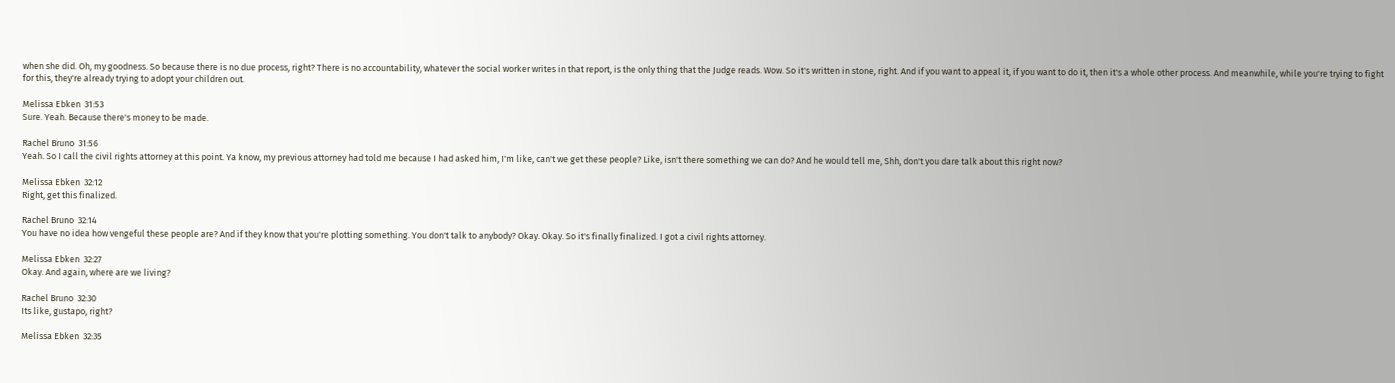when she did. Oh, my goodness. So because there is no due process, right? There is no accountability, whatever the social worker writes in that report, is the only thing that the Judge reads. Wow. So it's written in stone, right. And if you want to appeal it, if you want to do it, then it's a whole other process. And meanwhile, while you're trying to fight for this, they're already trying to adopt your children out.

Melissa Ebken  31:53
Sure. Yeah. Because there's money to be made.

Rachel Bruno  31:56
Yeah. So I call the civil rights attorney at this point. Ya know, my previous attorney had told me because I had asked him, I'm like, can't we get these people? Like, isn't there something we can do? And he would tell me, Shh, don't you dare talk about this right now?

Melissa Ebken  32:12
Right, get this finalized.

Rachel Bruno  32:14
You have no idea how vengeful these people are? And if they know that you're plotting something. You don't talk to anybody? Okay. Okay. So it's finally finalized. I got a civil rights attorney.

Melissa Ebken  32:27
Okay. And again, where are we living?

Rachel Bruno  32:30
Its like, gustapo, right?

Melissa Ebken  32:35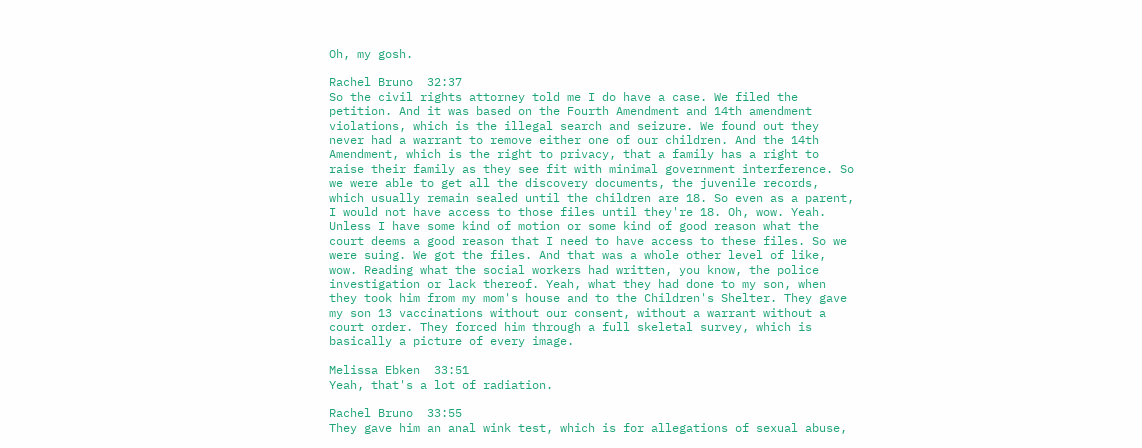Oh, my gosh.

Rachel Bruno  32:37
So the civil rights attorney told me I do have a case. We filed the petition. And it was based on the Fourth Amendment and 14th amendment violations, which is the illegal search and seizure. We found out they never had a warrant to remove either one of our children. And the 14th Amendment, which is the right to privacy, that a family has a right to raise their family as they see fit with minimal government interference. So we were able to get all the discovery documents, the juvenile records, which usually remain sealed until the children are 18. So even as a parent, I would not have access to those files until they're 18. Oh, wow. Yeah. Unless I have some kind of motion or some kind of good reason what the court deems a good reason that I need to have access to these files. So we were suing. We got the files. And that was a whole other level of like, wow. Reading what the social workers had written, you know, the police investigation or lack thereof. Yeah, what they had done to my son, when they took him from my mom's house and to the Children's Shelter. They gave my son 13 vaccinations without our consent, without a warrant without a court order. They forced him through a full skeletal survey, which is basically a picture of every image.

Melissa Ebken  33:51
Yeah, that's a lot of radiation.

Rachel Bruno  33:55
They gave him an anal wink test, which is for allegations of sexual abuse,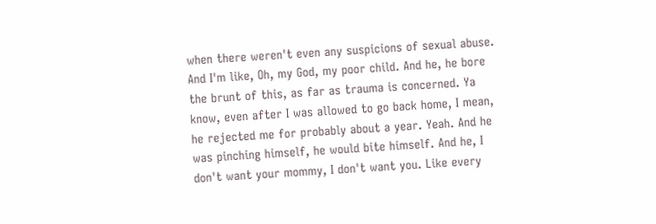when there weren't even any suspicions of sexual abuse. And I'm like, Oh, my God, my poor child. And he, he bore the brunt of this, as far as trauma is concerned. Ya know, even after I was allowed to go back home, I mean, he rejected me for probably about a year. Yeah. And he was pinching himself, he would bite himself. And he, I don't want your mommy, I don't want you. Like every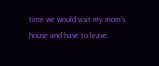time we would visit my mom's house and have to leave.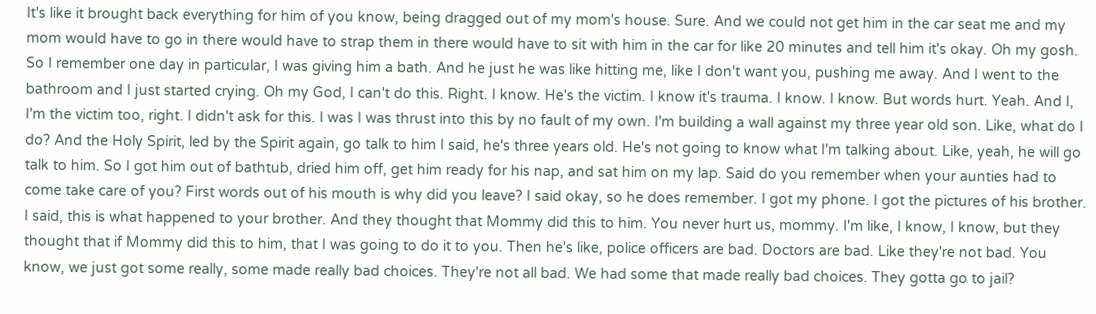It's like it brought back everything for him of you know, being dragged out of my mom's house. Sure. And we could not get him in the car seat me and my mom would have to go in there would have to strap them in there would have to sit with him in the car for like 20 minutes and tell him it's okay. Oh my gosh. So I remember one day in particular, I was giving him a bath. And he just he was like hitting me, like I don't want you, pushing me away. And I went to the bathroom and I just started crying. Oh my God, I can't do this. Right. I know. He's the victim. I know it's trauma. I know. I know. But words hurt. Yeah. And I, I'm the victim too, right. I didn't ask for this. I was I was thrust into this by no fault of my own. I'm building a wall against my three year old son. Like, what do I do? And the Holy Spirit, led by the Spirit again, go talk to him I said, he's three years old. He's not going to know what I'm talking about. Like, yeah, he will go talk to him. So I got him out of bathtub, dried him off, get him ready for his nap, and sat him on my lap. Said do you remember when your aunties had to come take care of you? First words out of his mouth is why did you leave? I said okay, so he does remember. I got my phone. I got the pictures of his brother. I said, this is what happened to your brother. And they thought that Mommy did this to him. You never hurt us, mommy. I'm like, I know, I know, but they thought that if Mommy did this to him, that I was going to do it to you. Then he's like, police officers are bad. Doctors are bad. Like they're not bad. You know, we just got some really, some made really bad choices. They're not all bad. We had some that made really bad choices. They gotta go to jail?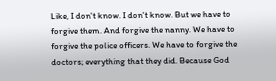Like, I don't know. I don't know. But we have to forgive them. And forgive the nanny. We have to forgive the police officers. We have to forgive the doctors; everything that they did. Because God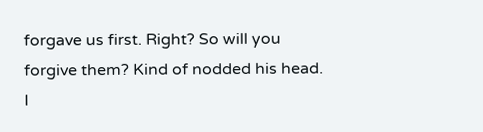forgave us first. Right? So will you forgive them? Kind of nodded his head. I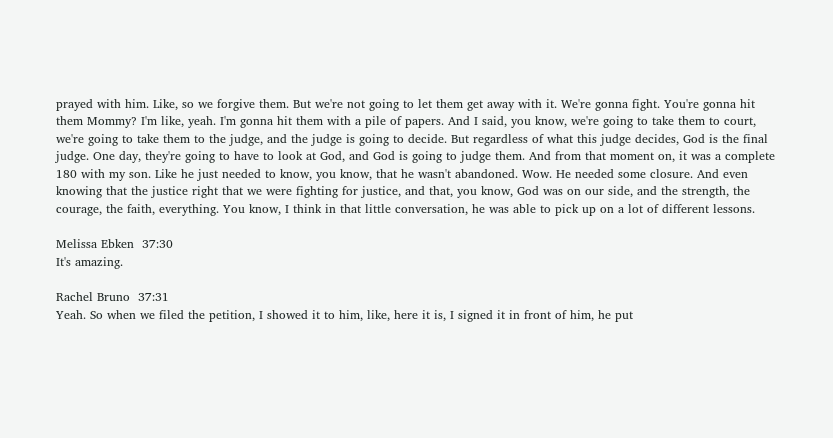prayed with him. Like, so we forgive them. But we're not going to let them get away with it. We're gonna fight. You're gonna hit them Mommy? I'm like, yeah. I'm gonna hit them with a pile of papers. And I said, you know, we're going to take them to court, we're going to take them to the judge, and the judge is going to decide. But regardless of what this judge decides, God is the final judge. One day, they're going to have to look at God, and God is going to judge them. And from that moment on, it was a complete 180 with my son. Like he just needed to know, you know, that he wasn't abandoned. Wow. He needed some closure. And even knowing that the justice right that we were fighting for justice, and that, you know, God was on our side, and the strength, the courage, the faith, everything. You know, I think in that little conversation, he was able to pick up on a lot of different lessons.

Melissa Ebken  37:30
It's amazing.

Rachel Bruno  37:31
Yeah. So when we filed the petition, I showed it to him, like, here it is, I signed it in front of him, he put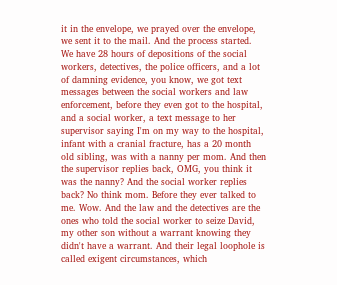it in the envelope, we prayed over the envelope, we sent it to the mail. And the process started. We have 28 hours of depositions of the social workers, detectives, the police officers, and a lot of damning evidence, you know, we got text messages between the social workers and law enforcement, before they even got to the hospital, and a social worker, a text message to her supervisor saying I'm on my way to the hospital, infant with a cranial fracture, has a 20 month old sibling, was with a nanny per mom. And then the supervisor replies back, OMG, you think it was the nanny? And the social worker replies back? No think mom. Before they ever talked to me. Wow. And the law and the detectives are the ones who told the social worker to seize David, my other son without a warrant knowing they didn't have a warrant. And their legal loophole is called exigent circumstances, which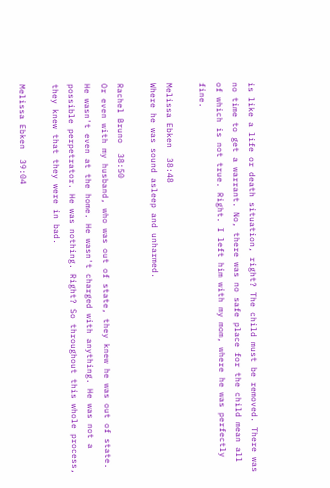is like a life or death situation, right? The child must be removed. There was no time to get a warrant. No, there was no safe place for the child mean all of which is not true. Right. I left him with my mom, where he was perfectly fine.

Melissa Ebken  38:48
Where he was sound asleep and unharmed.

Rachel Bruno  38:50
Or even with my husband, who was out of state, they knew he was out of state. He wasn't even at the home. He wasn't charged with anything. He was not a possible perpetrator. He was nothing. Right? So throughout this whole process, they knew that they were in bad.

Melissa Ebken  39:04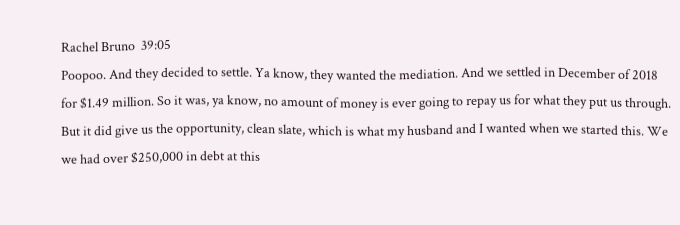Rachel Bruno  39:05
Poopoo. And they decided to settle. Ya know, they wanted the mediation. And we settled in December of 2018 for $1.49 million. So it was, ya know, no amount of money is ever going to repay us for what they put us through. But it did give us the opportunity, clean slate, which is what my husband and I wanted when we started this. We we had over $250,000 in debt at this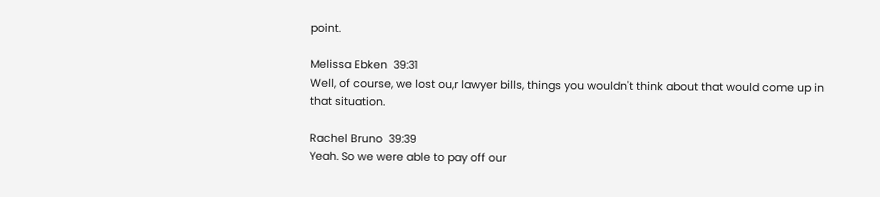point.

Melissa Ebken  39:31
Well, of course, we lost ou,r lawyer bills, things you wouldn't think about that would come up in that situation.

Rachel Bruno  39:39
Yeah. So we were able to pay off our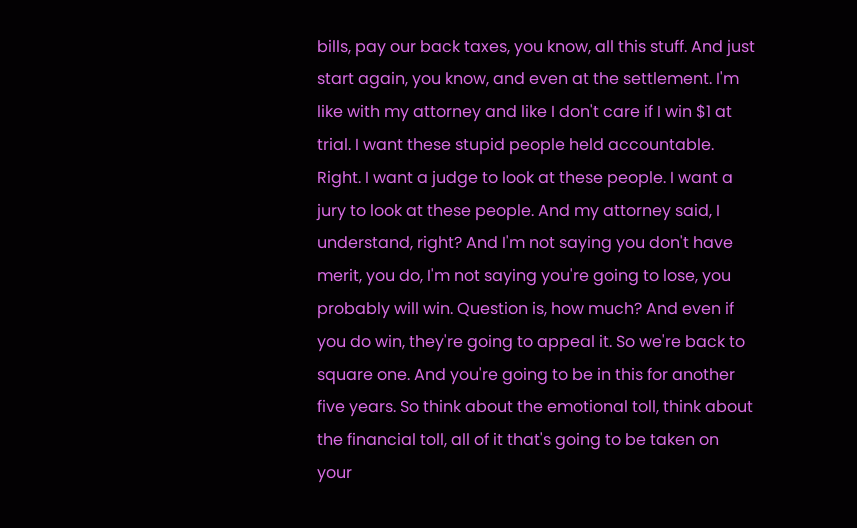bills, pay our back taxes, you know, all this stuff. And just start again, you know, and even at the settlement. I'm like with my attorney and like I don't care if I win $1 at trial. I want these stupid people held accountable. Right. I want a judge to look at these people. I want a jury to look at these people. And my attorney said, I understand, right? And I'm not saying you don't have merit, you do, I'm not saying you're going to lose, you probably will win. Question is, how much? And even if you do win, they're going to appeal it. So we're back to square one. And you're going to be in this for another five years. So think about the emotional toll, think about the financial toll, all of it that's going to be taken on your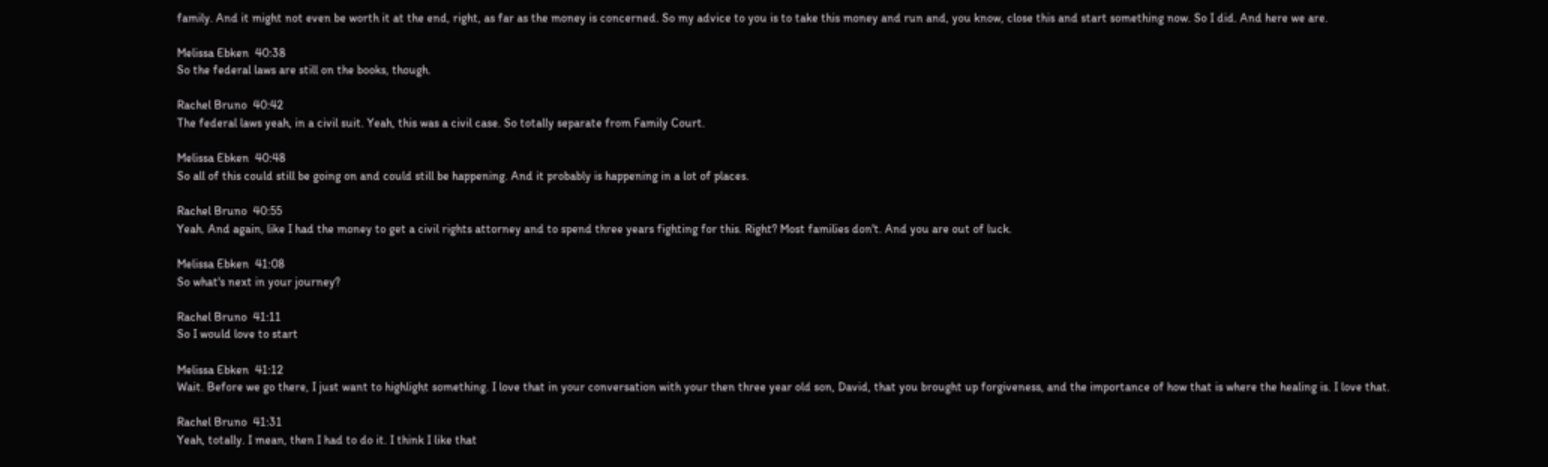family. And it might not even be worth it at the end, right, as far as the money is concerned. So my advice to you is to take this money and run and, you know, close this and start something now. So I did. And here we are.

Melissa Ebken  40:38
So the federal laws are still on the books, though.

Rachel Bruno  40:42
The federal laws yeah, in a civil suit. Yeah, this was a civil case. So totally separate from Family Court.

Melissa Ebken  40:48
So all of this could still be going on and could still be happening. And it probably is happening in a lot of places.

Rachel Bruno  40:55
Yeah. And again, like I had the money to get a civil rights attorney and to spend three years fighting for this. Right? Most families don't. And you are out of luck.

Melissa Ebken  41:08
So what's next in your journey?

Rachel Bruno  41:11
So I would love to start

Melissa Ebken  41:12
Wait. Before we go there, I just want to highlight something. I love that in your conversation with your then three year old son, David, that you brought up forgiveness, and the importance of how that is where the healing is. I love that.

Rachel Bruno  41:31
Yeah, totally. I mean, then I had to do it. I think I like that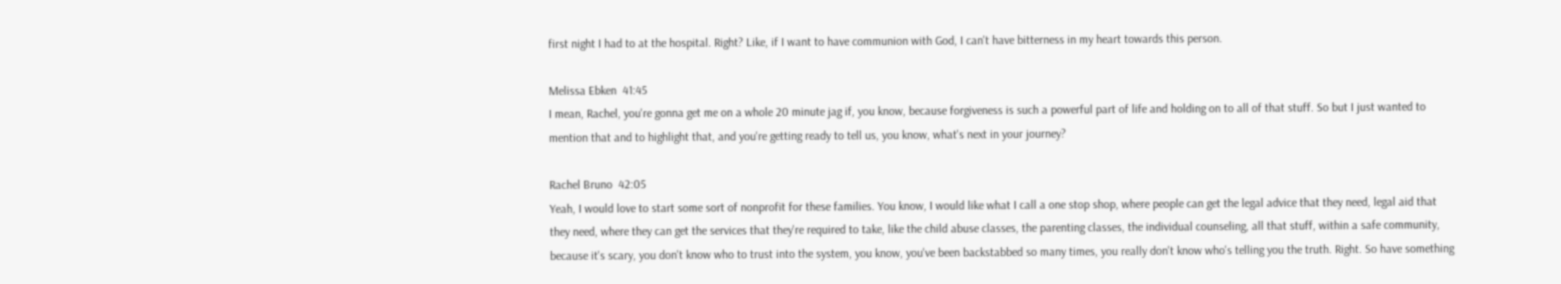first night I had to at the hospital. Right? Like, if I want to have communion with God, I can't have bitterness in my heart towards this person.

Melissa Ebken  41:45
I mean, Rachel, you're gonna get me on a whole 20 minute jag if, you know, because forgiveness is such a powerful part of life and holding on to all of that stuff. So but I just wanted to mention that and to highlight that, and you're getting ready to tell us, you know, what's next in your journey?

Rachel Bruno  42:05
Yeah, I would love to start some sort of nonprofit for these families. You know, I would like what I call a one stop shop, where people can get the legal advice that they need, legal aid that they need, where they can get the services that they're required to take, like the child abuse classes, the parenting classes, the individual counseling, all that stuff, within a safe community, because it's scary, you don't know who to trust into the system, you know, you've been backstabbed so many times, you really don't know who's telling you the truth. Right. So have something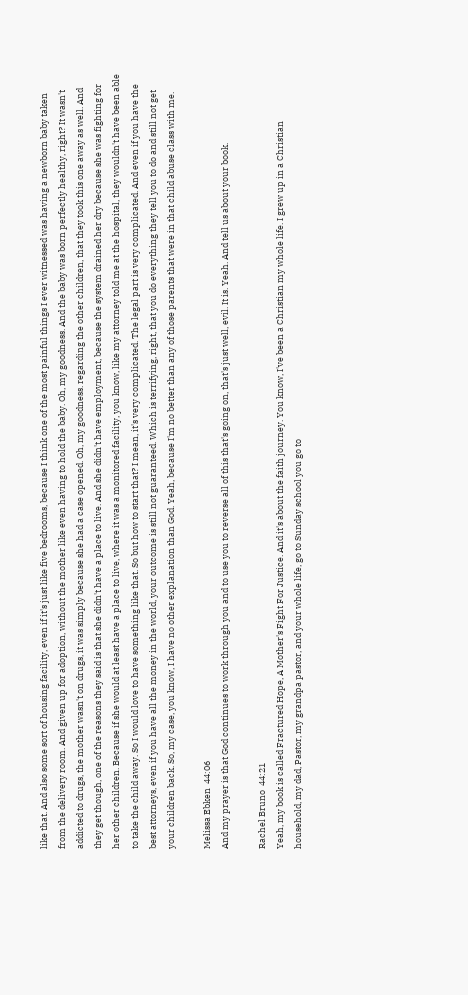like that. And also some sort of housing facility, even if it's just like five bedrooms, because I think one of the most painful things I ever witnessed was having a newborn baby taken from the delivery room. And given up for adoption, without the mother like even having to hold the baby. Oh, my goodness. And the baby was born perfectly healthy, right? It wasn't addicted to drugs, the mother wasn't on drugs, it was simply because she had a case opened. Oh, my goodness. regarding the other children, that they took this one away as well. And they get though, one of the reasons they said is that she didn't have a place to live. And she didn't have employment, because the system drained her dry because she was fighting for her other children. Because if she would at least have a place to live, where it was a monitored facility, you know, like my attorney told me at the hospital, they wouldn't have been able to take the child away. So I would love to have something like that. So but how to start that? I mean, it's very complicated. The legal part is very complicated. And even if you have the best attorneys, even if you have all the money in the world, your outcome is still not guaranteed. Which is terrifying, right, that you do everything they tell you to do and still not get your children back. So, my case, you know, I have no other explanation than God. Yeah, because I'm no better than any of those parents that were in that child abuse class with me.

Melissa Ebken  44:06
And my prayer is that God continues to work through you and to use you to reverse all of this that's going on, that's just well, evil. It is. Yeah. And tell us about your book.

Rachel Bruno  44:21
Yeah, my book is called Fractured Hope, A Mother's Fight For Justice. And it's about the faith journey. You know, I've been a Christian my whole life. I grew up in a Christian household, my dad, Pastor, my grandpa pastor, and your whole life, go to Sunday school you go to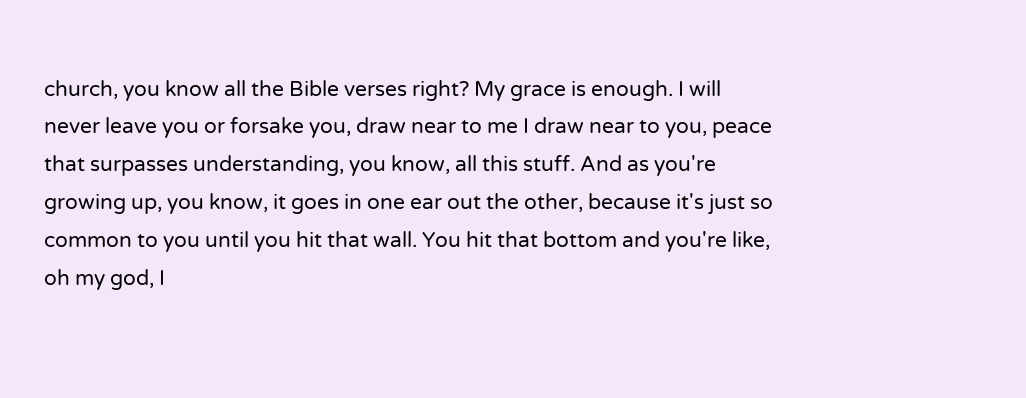church, you know all the Bible verses right? My grace is enough. I will never leave you or forsake you, draw near to me I draw near to you, peace that surpasses understanding, you know, all this stuff. And as you're growing up, you know, it goes in one ear out the other, because it's just so common to you until you hit that wall. You hit that bottom and you're like, oh my god, I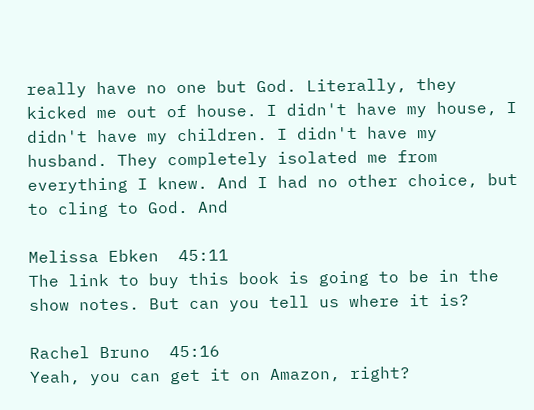really have no one but God. Literally, they kicked me out of house. I didn't have my house, I didn't have my children. I didn't have my husband. They completely isolated me from everything I knew. And I had no other choice, but to cling to God. And

Melissa Ebken  45:11
The link to buy this book is going to be in the show notes. But can you tell us where it is?

Rachel Bruno  45:16
Yeah, you can get it on Amazon, right?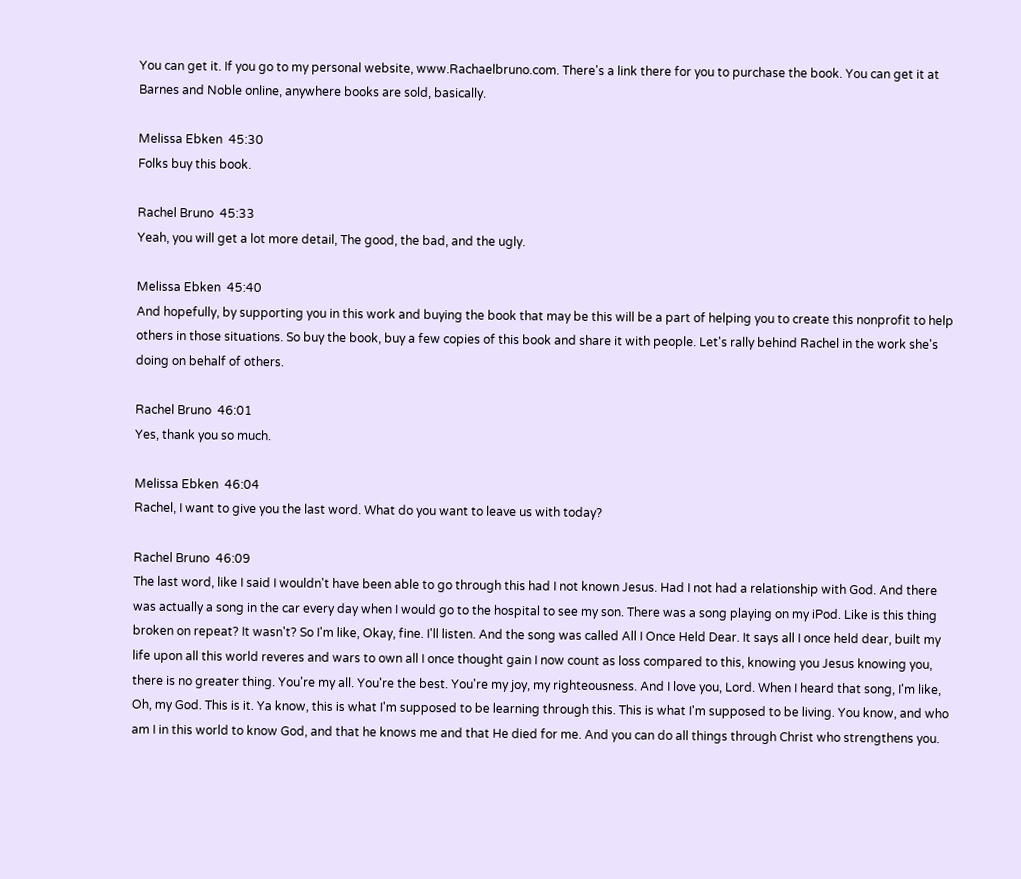You can get it. If you go to my personal website, www.Rachaelbruno.com. There's a link there for you to purchase the book. You can get it at Barnes and Noble online, anywhere books are sold, basically.

Melissa Ebken  45:30
Folks buy this book.

Rachel Bruno  45:33
Yeah, you will get a lot more detail, The good, the bad, and the ugly.

Melissa Ebken  45:40
And hopefully, by supporting you in this work and buying the book that may be this will be a part of helping you to create this nonprofit to help others in those situations. So buy the book, buy a few copies of this book and share it with people. Let's rally behind Rachel in the work she's doing on behalf of others.

Rachel Bruno  46:01
Yes, thank you so much.

Melissa Ebken  46:04
Rachel, I want to give you the last word. What do you want to leave us with today?

Rachel Bruno  46:09
The last word, like I said I wouldn't have been able to go through this had I not known Jesus. Had I not had a relationship with God. And there was actually a song in the car every day when I would go to the hospital to see my son. There was a song playing on my iPod. Like is this thing broken on repeat? It wasn't? So I'm like, Okay, fine. I'll listen. And the song was called All I Once Held Dear. It says all I once held dear, built my life upon all this world reveres and wars to own all I once thought gain I now count as loss compared to this, knowing you Jesus knowing you, there is no greater thing. You're my all. You're the best. You're my joy, my righteousness. And I love you, Lord. When I heard that song, I'm like, Oh, my God. This is it. Ya know, this is what I'm supposed to be learning through this. This is what I'm supposed to be living. You know, and who am I in this world to know God, and that he knows me and that He died for me. And you can do all things through Christ who strengthens you.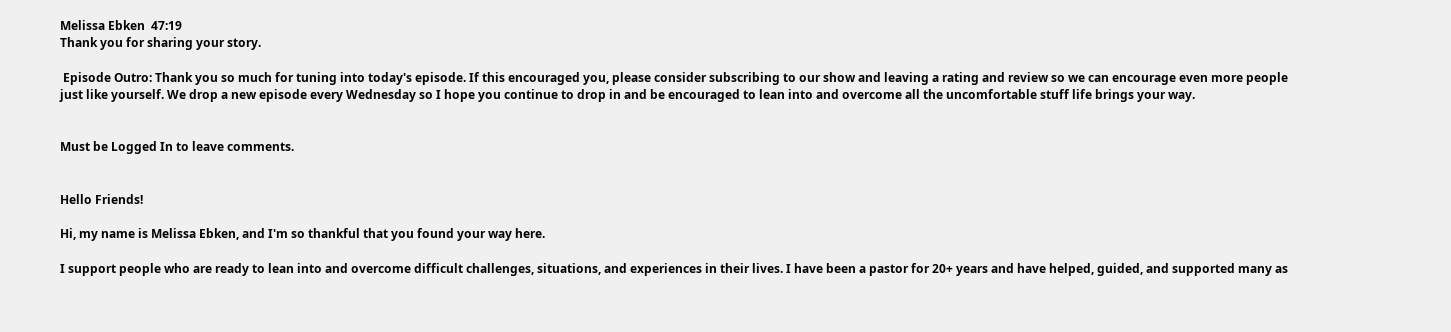Melissa Ebken  47:19
Thank you for sharing your story.

 Episode Outro: Thank you so much for tuning into today's episode. If this encouraged you, please consider subscribing to our show and leaving a rating and review so we can encourage even more people just like yourself. We drop a new episode every Wednesday so I hope you continue to drop in and be encouraged to lean into and overcome all the uncomfortable stuff life brings your way.


Must be Logged In to leave comments.


Hello Friends!

Hi, my name is Melissa Ebken, and I'm so thankful that you found your way here.

I support people who are ready to lean into and overcome difficult challenges, situations, and experiences in their lives. I have been a pastor for 20+ years and have helped, guided, and supported many as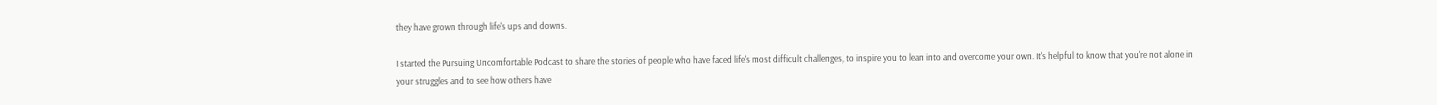they have grown through life's ups and downs.

I started the Pursuing Uncomfortable Podcast to share the stories of people who have faced life's most difficult challenges, to inspire you to lean into and overcome your own. It's helpful to know that you're not alone in your struggles and to see how others have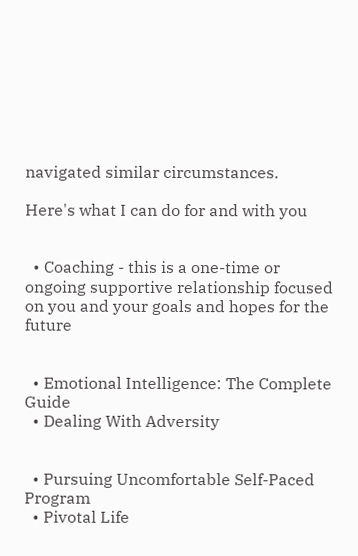navigated similar circumstances.

Here's what I can do for and with you


  • Coaching - this is a one-time or ongoing supportive relationship focused on you and your goals and hopes for the future


  • Emotional Intelligence: The Complete Guide
  • Dealing With Adversity


  • Pursuing Uncomfortable Self-Paced Program
  • Pivotal Life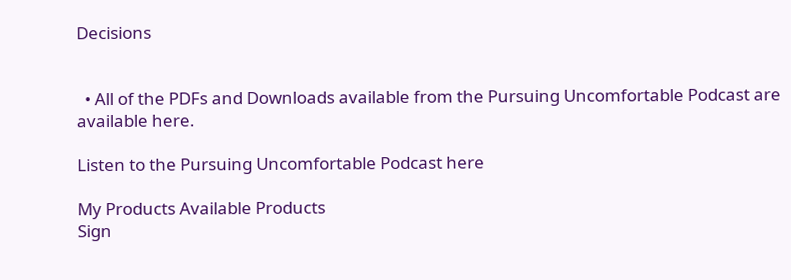Decisions


  • All of the PDFs and Downloads available from the Pursuing Uncomfortable Podcast are available here.

Listen to the Pursuing Uncomfortable Podcast here

My Products Available Products
Sign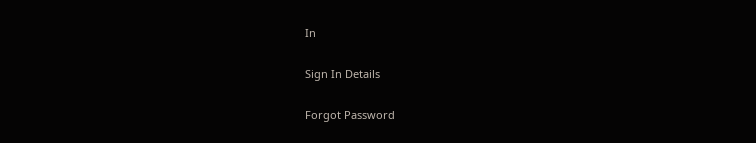In

Sign In Details

Forgot Password